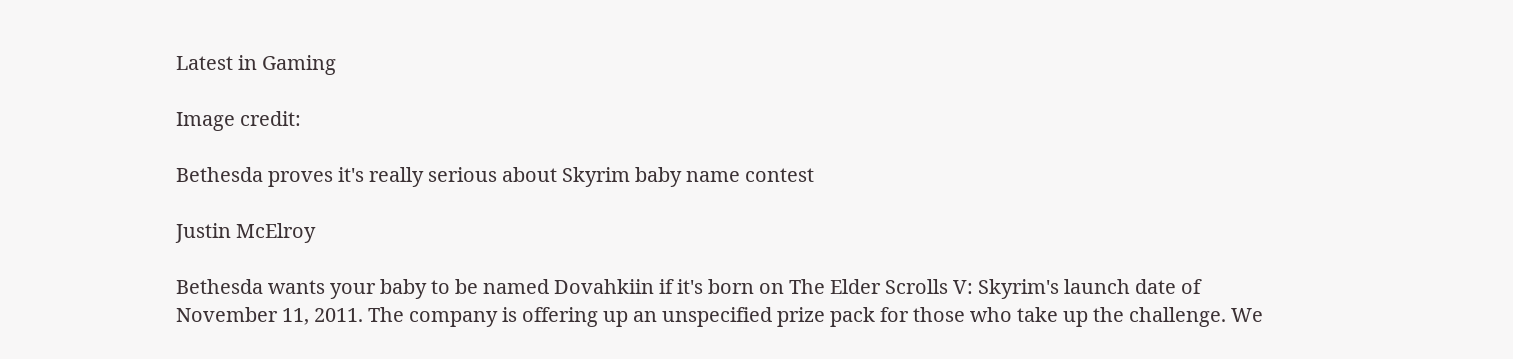Latest in Gaming

Image credit:

Bethesda proves it's really serious about Skyrim baby name contest

Justin McElroy

Bethesda wants your baby to be named Dovahkiin if it's born on The Elder Scrolls V: Skyrim's launch date of November 11, 2011. The company is offering up an unspecified prize pack for those who take up the challenge. We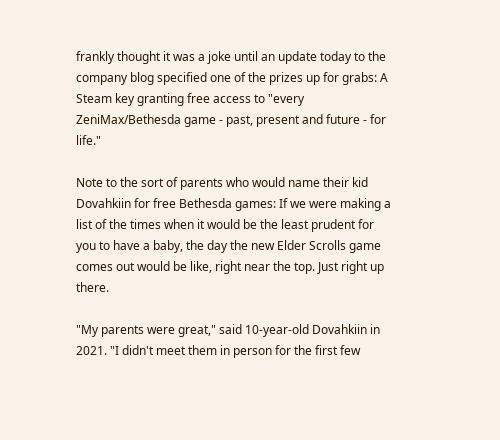frankly thought it was a joke until an update today to the company blog specified one of the prizes up for grabs: A Steam key granting free access to "every ZeniMax/Bethesda game - past, present and future - for life."

Note to the sort of parents who would name their kid Dovahkiin for free Bethesda games: If we were making a list of the times when it would be the least prudent for you to have a baby, the day the new Elder Scrolls game comes out would be like, right near the top. Just right up there.

"My parents were great," said 10-year-old Dovahkiin in 2021. "I didn't meet them in person for the first few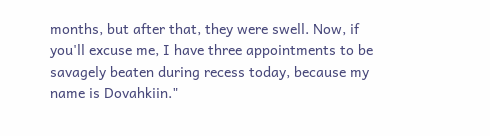months, but after that, they were swell. Now, if you'll excuse me, I have three appointments to be savagely beaten during recess today, because my name is Dovahkiin."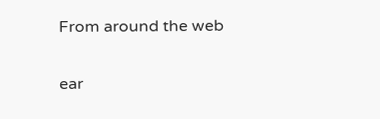From around the web

ear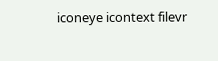iconeye icontext filevr